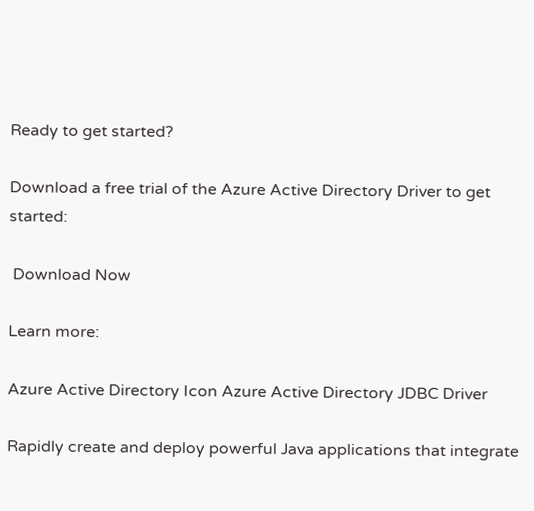Ready to get started?

Download a free trial of the Azure Active Directory Driver to get started:

 Download Now

Learn more:

Azure Active Directory Icon Azure Active Directory JDBC Driver

Rapidly create and deploy powerful Java applications that integrate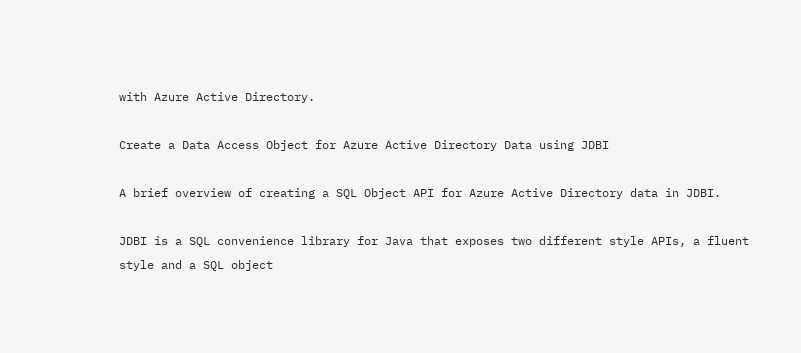with Azure Active Directory.

Create a Data Access Object for Azure Active Directory Data using JDBI

A brief overview of creating a SQL Object API for Azure Active Directory data in JDBI.

JDBI is a SQL convenience library for Java that exposes two different style APIs, a fluent style and a SQL object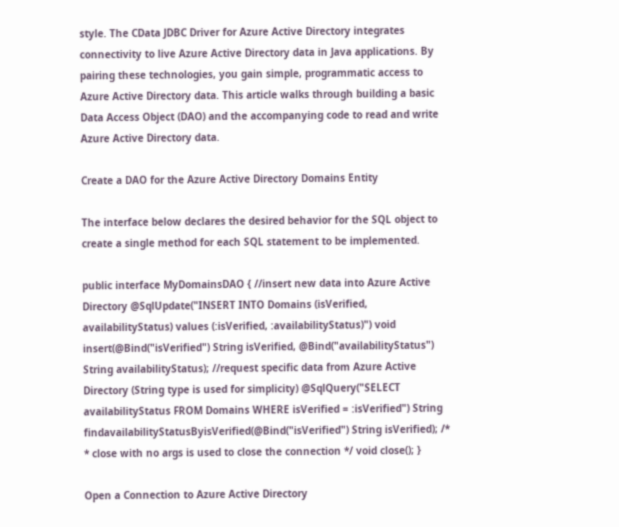style. The CData JDBC Driver for Azure Active Directory integrates connectivity to live Azure Active Directory data in Java applications. By pairing these technologies, you gain simple, programmatic access to Azure Active Directory data. This article walks through building a basic Data Access Object (DAO) and the accompanying code to read and write Azure Active Directory data.

Create a DAO for the Azure Active Directory Domains Entity

The interface below declares the desired behavior for the SQL object to create a single method for each SQL statement to be implemented.

public interface MyDomainsDAO { //insert new data into Azure Active Directory @SqlUpdate("INSERT INTO Domains (isVerified, availabilityStatus) values (:isVerified, :availabilityStatus)") void insert(@Bind("isVerified") String isVerified, @Bind("availabilityStatus") String availabilityStatus); //request specific data from Azure Active Directory (String type is used for simplicity) @SqlQuery("SELECT availabilityStatus FROM Domains WHERE isVerified = :isVerified") String findavailabilityStatusByisVerified(@Bind("isVerified") String isVerified); /* * close with no args is used to close the connection */ void close(); }

Open a Connection to Azure Active Directory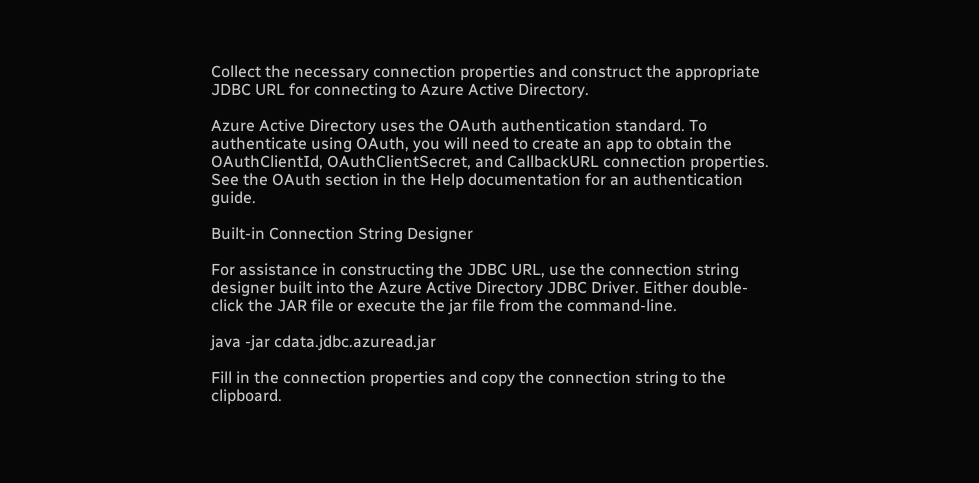Collect the necessary connection properties and construct the appropriate JDBC URL for connecting to Azure Active Directory.

Azure Active Directory uses the OAuth authentication standard. To authenticate using OAuth, you will need to create an app to obtain the OAuthClientId, OAuthClientSecret, and CallbackURL connection properties. See the OAuth section in the Help documentation for an authentication guide.

Built-in Connection String Designer

For assistance in constructing the JDBC URL, use the connection string designer built into the Azure Active Directory JDBC Driver. Either double-click the JAR file or execute the jar file from the command-line.

java -jar cdata.jdbc.azuread.jar

Fill in the connection properties and copy the connection string to the clipboard.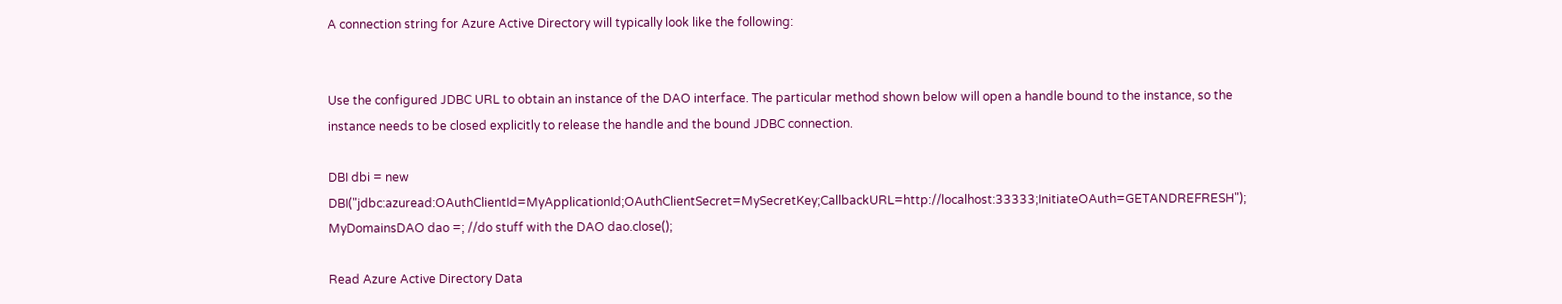A connection string for Azure Active Directory will typically look like the following:


Use the configured JDBC URL to obtain an instance of the DAO interface. The particular method shown below will open a handle bound to the instance, so the instance needs to be closed explicitly to release the handle and the bound JDBC connection.

DBI dbi = new DBI("jdbc:azuread:OAuthClientId=MyApplicationId;OAuthClientSecret=MySecretKey;CallbackURL=http://localhost:33333;InitiateOAuth=GETANDREFRESH"); MyDomainsDAO dao =; //do stuff with the DAO dao.close();

Read Azure Active Directory Data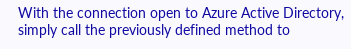With the connection open to Azure Active Directory, simply call the previously defined method to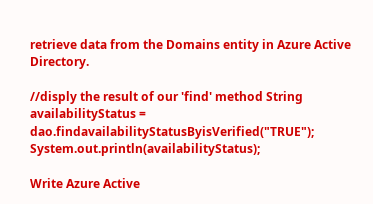retrieve data from the Domains entity in Azure Active Directory.

//disply the result of our 'find' method String availabilityStatus = dao.findavailabilityStatusByisVerified("TRUE"); System.out.println(availabilityStatus);

Write Azure Active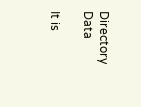Directory Data

It is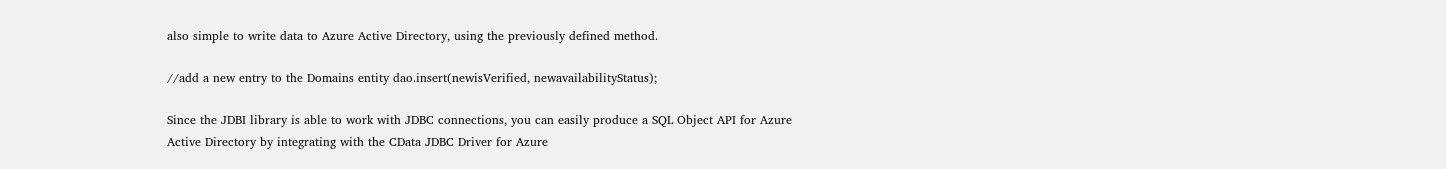also simple to write data to Azure Active Directory, using the previously defined method.

//add a new entry to the Domains entity dao.insert(newisVerified, newavailabilityStatus);

Since the JDBI library is able to work with JDBC connections, you can easily produce a SQL Object API for Azure Active Directory by integrating with the CData JDBC Driver for Azure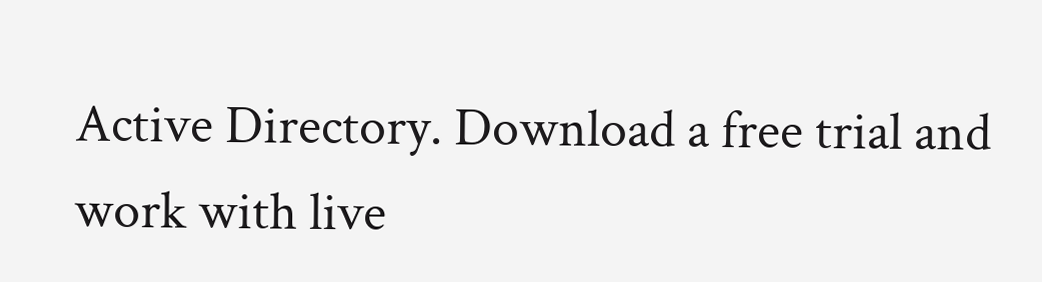Active Directory. Download a free trial and work with live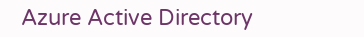Azure Active Directory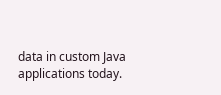data in custom Java applications today.